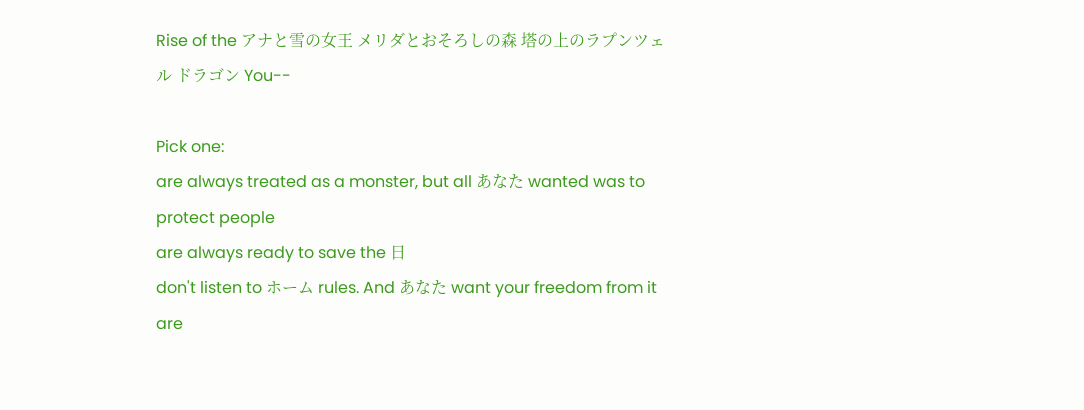Rise of the アナと雪の女王 メリダとおそろしの森 塔の上のラプンツェル ドラゴン You--

Pick one:
are always treated as a monster, but all あなた wanted was to protect people
are always ready to save the 日
don't listen to ホーム rules. And あなた want your freedom from it
are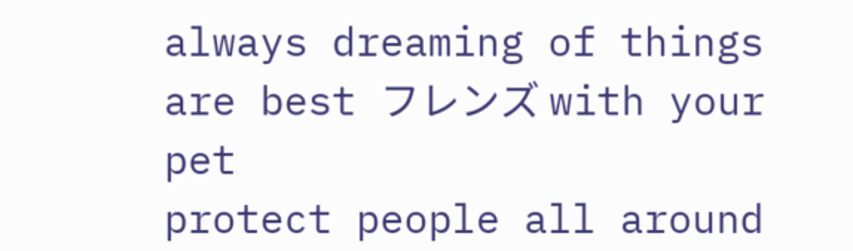always dreaming of things
are best フレンズ with your pet
protect people all around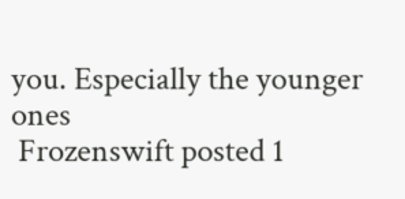you. Especially the younger ones
 Frozenswift posted 1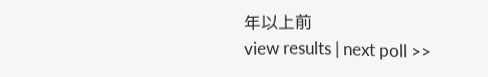年以上前
view results | next poll >>